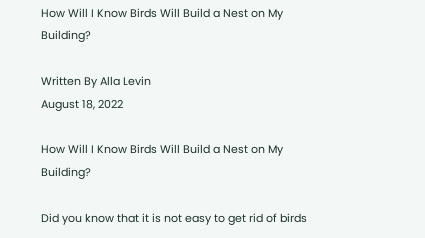How Will I Know Birds Will Build a Nest on My Building?

Written By Alla Levin
August 18, 2022

How Will I Know Birds Will Build a Nest on My Building?

Did you know that it is not easy to get rid of birds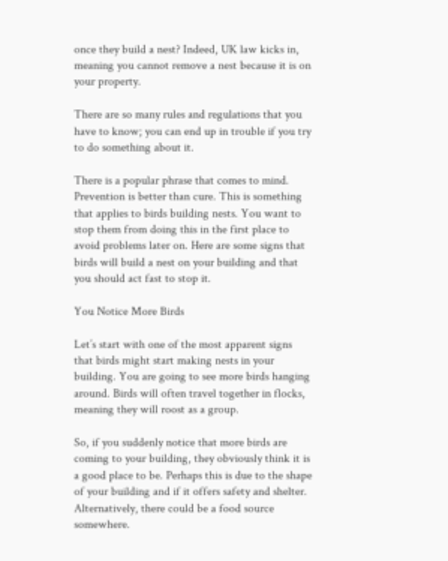once they build a nest? Indeed, UK law kicks in, meaning you cannot remove a nest because it is on your property.

There are so many rules and regulations that you have to know; you can end up in trouble if you try to do something about it.

There is a popular phrase that comes to mind. Prevention is better than cure. This is something that applies to birds building nests. You want to stop them from doing this in the first place to avoid problems later on. Here are some signs that birds will build a nest on your building and that you should act fast to stop it.

You Notice More Birds

Let’s start with one of the most apparent signs that birds might start making nests in your building. You are going to see more birds hanging around. Birds will often travel together in flocks, meaning they will roost as a group.

So, if you suddenly notice that more birds are coming to your building, they obviously think it is a good place to be. Perhaps this is due to the shape of your building and if it offers safety and shelter. Alternatively, there could be a food source somewhere.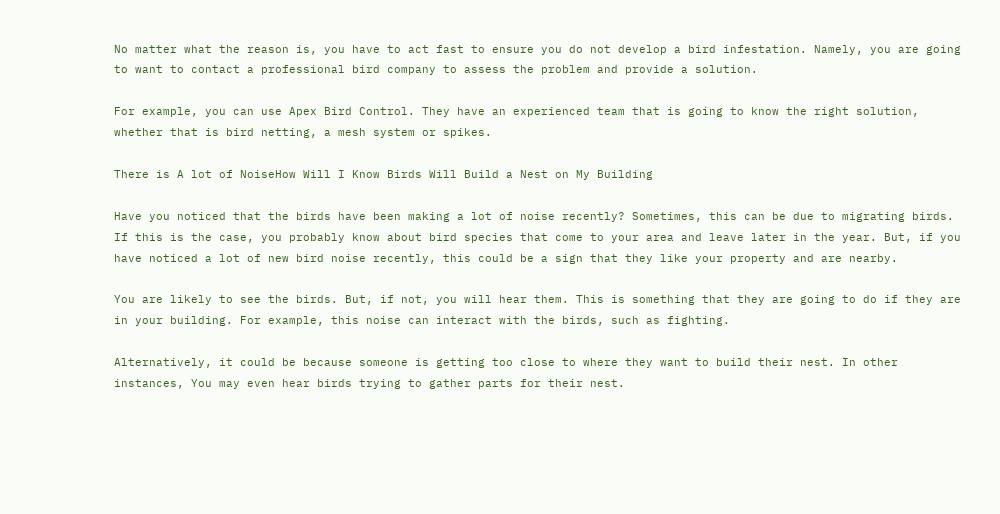No matter what the reason is, you have to act fast to ensure you do not develop a bird infestation. Namely, you are going to want to contact a professional bird company to assess the problem and provide a solution.

For example, you can use Apex Bird Control. They have an experienced team that is going to know the right solution, whether that is bird netting, a mesh system or spikes.

There is A lot of NoiseHow Will I Know Birds Will Build a Nest on My Building

Have you noticed that the birds have been making a lot of noise recently? Sometimes, this can be due to migrating birds. If this is the case, you probably know about bird species that come to your area and leave later in the year. But, if you have noticed a lot of new bird noise recently, this could be a sign that they like your property and are nearby.

You are likely to see the birds. But, if not, you will hear them. This is something that they are going to do if they are in your building. For example, this noise can interact with the birds, such as fighting.

Alternatively, it could be because someone is getting too close to where they want to build their nest. In other instances, You may even hear birds trying to gather parts for their nest.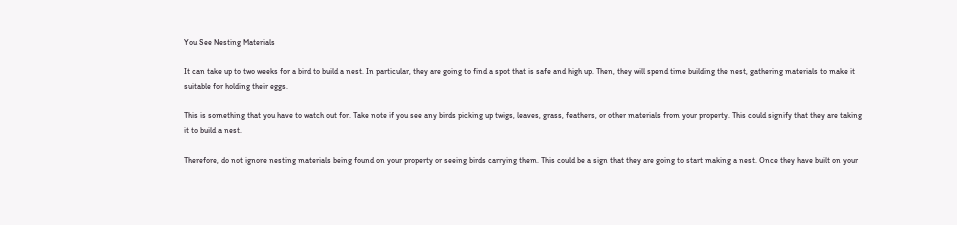You See Nesting Materials

It can take up to two weeks for a bird to build a nest. In particular, they are going to find a spot that is safe and high up. Then, they will spend time building the nest, gathering materials to make it suitable for holding their eggs.

This is something that you have to watch out for. Take note if you see any birds picking up twigs, leaves, grass, feathers, or other materials from your property. This could signify that they are taking it to build a nest.

Therefore, do not ignore nesting materials being found on your property or seeing birds carrying them. This could be a sign that they are going to start making a nest. Once they have built on your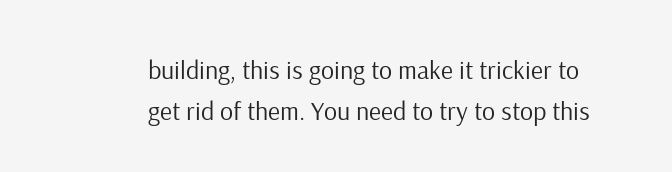building, this is going to make it trickier to get rid of them. You need to try to stop this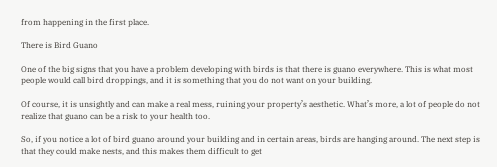from happening in the first place.

There is Bird Guano

One of the big signs that you have a problem developing with birds is that there is guano everywhere. This is what most people would call bird droppings, and it is something that you do not want on your building.

Of course, it is unsightly and can make a real mess, ruining your property’s aesthetic. What’s more, a lot of people do not realize that guano can be a risk to your health too.

So, if you notice a lot of bird guano around your building and in certain areas, birds are hanging around. The next step is that they could make nests, and this makes them difficult to get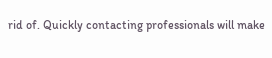rid of. Quickly contacting professionals will make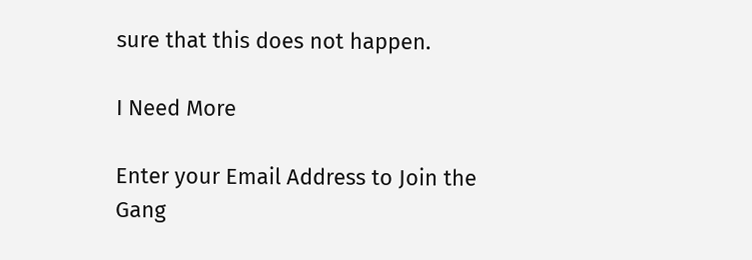sure that this does not happen.

I Need More

Enter your Email Address to Join the
Gang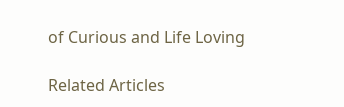of Curious and Life Loving

Related Articles